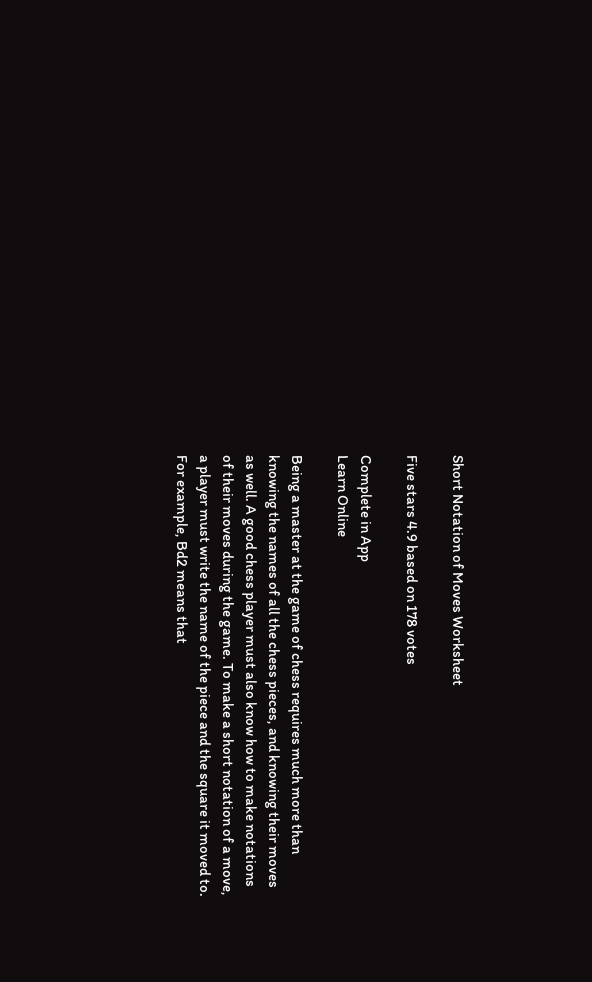Short Notation of Moves Worksheet

Five stars 4.9 based on 178 votes

Complete in App
Learn Online

Being a master at the game of chess requires much more than knowing the names of all the chess pieces, and knowing their moves as well. A good chess player must also know how to make notations of their moves during the game. To make a short notation of a move, a player must write the name of the piece and the square it moved to. For example, Bd2 means that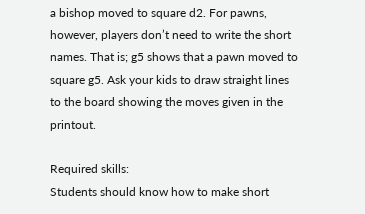a bishop moved to square d2. For pawns, however, players don’t need to write the short names. That is; g5 shows that a pawn moved to square g5. Ask your kids to draw straight lines to the board showing the moves given in the printout.

Required skills:
Students should know how to make short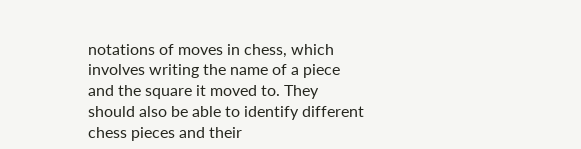notations of moves in chess, which involves writing the name of a piece and the square it moved to. They should also be able to identify different chess pieces and their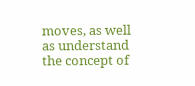moves, as well as understand the concept of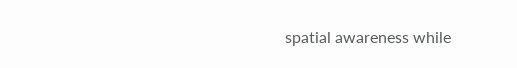spatial awareness while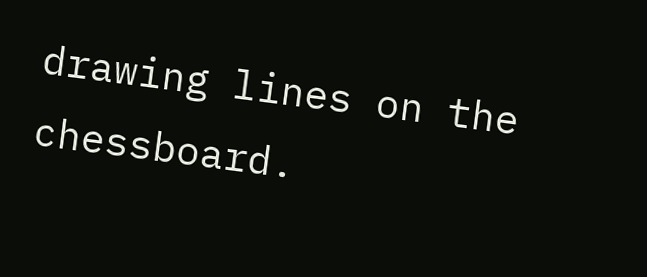drawing lines on the chessboard.